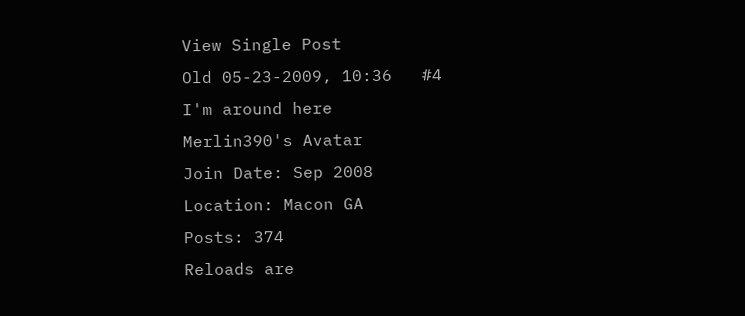View Single Post
Old 05-23-2009, 10:36   #4
I'm around here
Merlin390's Avatar
Join Date: Sep 2008
Location: Macon GA
Posts: 374
Reloads are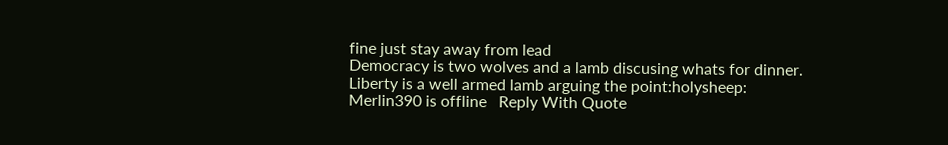fine just stay away from lead
Democracy is two wolves and a lamb discusing whats for dinner.
Liberty is a well armed lamb arguing the point:holysheep:
Merlin390 is offline   Reply With Quote